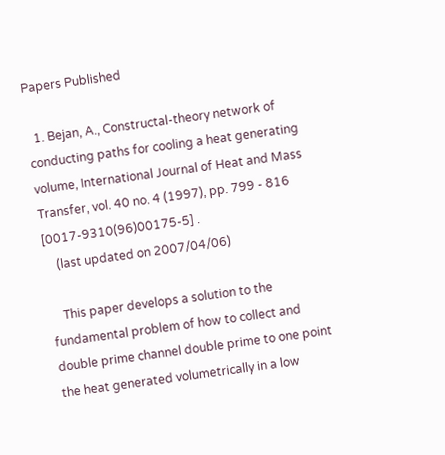Papers Published

  1. Bejan, A., Constructal-theory network of conducting paths for cooling a heat generating volume, International Journal of Heat and Mass Transfer, vol. 40 no. 4 (1997), pp. 799 - 816 [0017-9310(96)00175-5] .
    (last updated on 2007/04/06)

    This paper develops a solution to the fundamental problem of how to collect and double prime channel double prime to one point the heat generated volumetrically in a low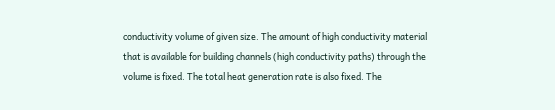conductivity volume of given size. The amount of high conductivity material that is available for building channels (high conductivity paths) through the volume is fixed. The total heat generation rate is also fixed. The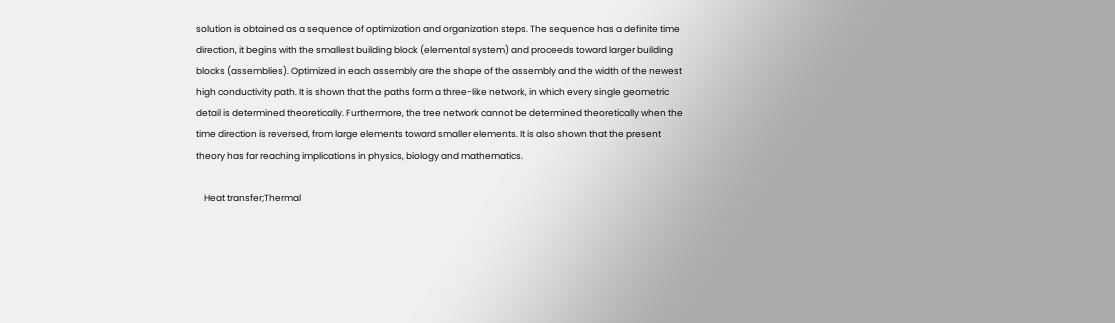solution is obtained as a sequence of optimization and organization steps. The sequence has a definite time direction, it begins with the smallest building block (elemental system) and proceeds toward larger building blocks (assemblies). Optimized in each assembly are the shape of the assembly and the width of the newest high conductivity path. It is shown that the paths form a three-like network, in which every single geometric detail is determined theoretically. Furthermore, the tree network cannot be determined theoretically when the time direction is reversed, from large elements toward smaller elements. It is also shown that the present theory has far reaching implications in physics, biology and mathematics.

    Heat transfer;Thermal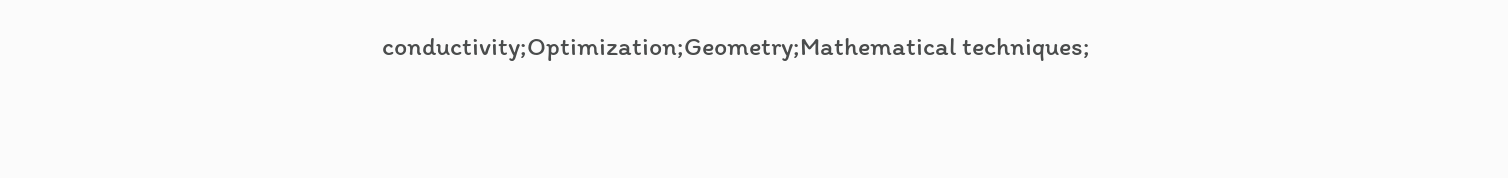conductivity;Optimization;Geometry;Mathematical techniques;